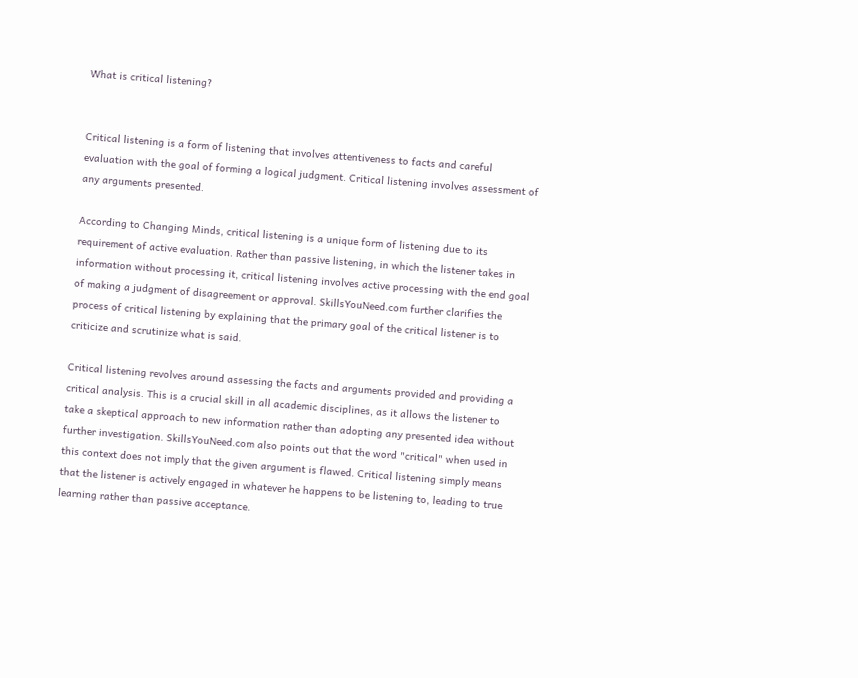What is critical listening?


Critical listening is a form of listening that involves attentiveness to facts and careful evaluation with the goal of forming a logical judgment. Critical listening involves assessment of any arguments presented.

According to Changing Minds, critical listening is a unique form of listening due to its requirement of active evaluation. Rather than passive listening, in which the listener takes in information without processing it, critical listening involves active processing with the end goal of making a judgment of disagreement or approval. SkillsYouNeed.com further clarifies the process of critical listening by explaining that the primary goal of the critical listener is to criticize and scrutinize what is said.

Critical listening revolves around assessing the facts and arguments provided and providing a critical analysis. This is a crucial skill in all academic disciplines, as it allows the listener to take a skeptical approach to new information rather than adopting any presented idea without further investigation. SkillsYouNeed.com also points out that the word "critical" when used in this context does not imply that the given argument is flawed. Critical listening simply means that the listener is actively engaged in whatever he happens to be listening to, leading to true learning rather than passive acceptance.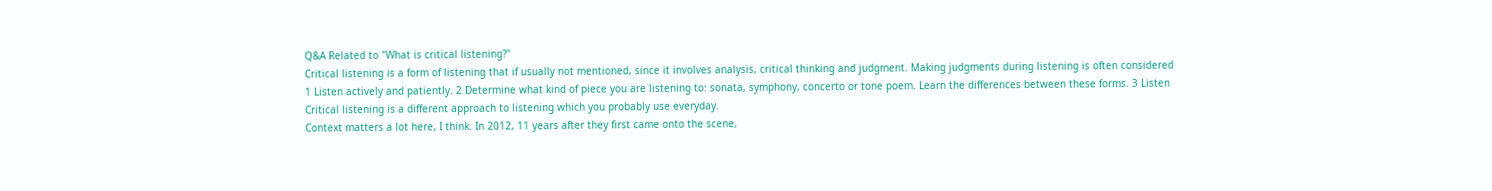Q&A Related to "What is critical listening?"
Critical listening is a form of listening that if usually not mentioned, since it involves analysis, critical thinking and judgment. Making judgments during listening is often considered
1 Listen actively and patiently. 2 Determine what kind of piece you are listening to: sonata, symphony, concerto or tone poem. Learn the differences between these forms. 3 Listen
Critical listening is a different approach to listening which you probably use everyday.
Context matters a lot here, I think. In 2012, 11 years after they first came onto the scene,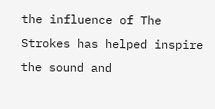the influence of The Strokes has helped inspire the sound and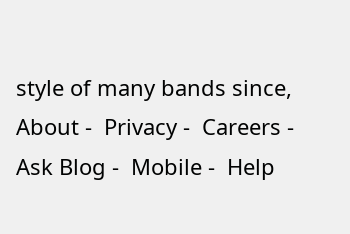style of many bands since,
About -  Privacy -  Careers -  Ask Blog -  Mobile -  Help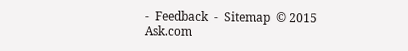-  Feedback  -  Sitemap  © 2015 Ask.com